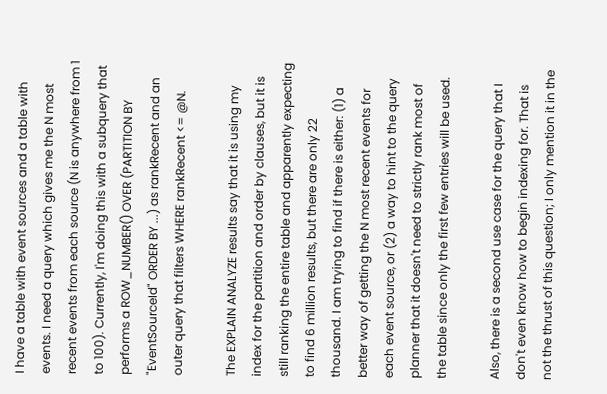I have a table with event sources and a table with events. I need a query which gives me the N most recent events from each source (N is anywhere from 1 to 100). Currently, I'm doing this with a subquery that performs a ROW_NUMBER() OVER (PARTITION BY "EventSourceId" ORDER BY ...) as rankRecent and an outer query that filters WHERE rankRecent <= @N.

The EXPLAIN ANALYZE results say that it is using my index for the partition and order by clauses, but it is still ranking the entire table and apparently expecting to find 6 million results, but there are only 22 thousand. I am trying to find if there is either: (1) a better way of getting the N most recent events for each event source, or (2) a way to hint to the query planner that it doesn't need to strictly rank most of the table since only the first few entries will be used.

Also, there is a second use case for the query that I don't even know how to begin indexing for. That is not the thrust of this question; I only mention it in the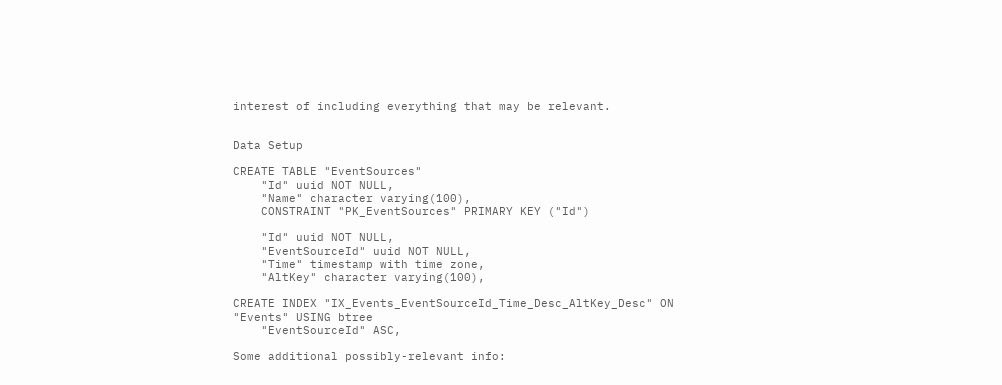interest of including everything that may be relevant.


Data Setup

CREATE TABLE "EventSources"
    "Id" uuid NOT NULL,
    "Name" character varying(100),
    CONSTRAINT "PK_EventSources" PRIMARY KEY ("Id")

    "Id" uuid NOT NULL,
    "EventSourceId" uuid NOT NULL,
    "Time" timestamp with time zone,
    "AltKey" character varying(100),

CREATE INDEX "IX_Events_EventSourceId_Time_Desc_AltKey_Desc" ON "Events" USING btree
    "EventSourceId" ASC,

Some additional possibly-relevant info: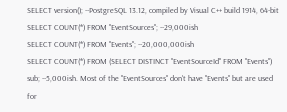SELECT version(); --PostgreSQL 13.12, compiled by Visual C++ build 1914, 64-bit
SELECT COUNT(*) FROM "EventSources"; --29,000ish
SELECT COUNT(*) FROM "Events"; --20,000,000ish
SELECT COUNT(*) FROM (SELECT DISTINCT "EventSourceId" FROM "Events") sub; --5,000ish. Most of the "EventSources" don't have "Events" but are used for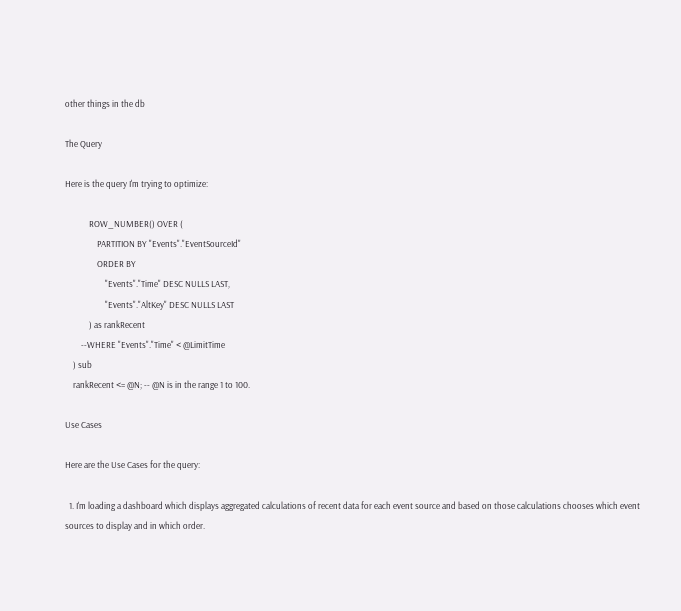other things in the db

The Query

Here is the query I'm trying to optimize:

            ROW_NUMBER() OVER (
                PARTITION BY "Events"."EventSourceId"
                ORDER BY
                    "Events"."Time" DESC NULLS LAST,
                    "Events"."AltKey" DESC NULLS LAST
            ) as rankRecent
        --WHERE "Events"."Time" < @LimitTime
    ) sub
    rankRecent <= @N; -- @N is in the range 1 to 100.

Use Cases

Here are the Use Cases for the query:

  1. I'm loading a dashboard which displays aggregated calculations of recent data for each event source and based on those calculations chooses which event sources to display and in which order.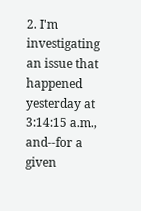2. I'm investigating an issue that happened yesterday at 3:14:15 a.m., and--for a given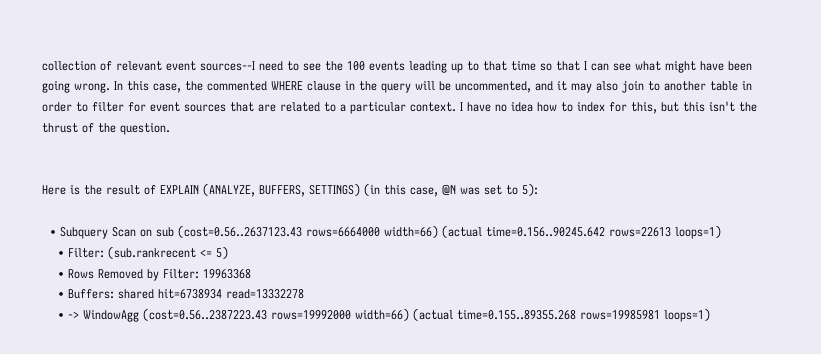collection of relevant event sources--I need to see the 100 events leading up to that time so that I can see what might have been going wrong. In this case, the commented WHERE clause in the query will be uncommented, and it may also join to another table in order to filter for event sources that are related to a particular context. I have no idea how to index for this, but this isn't the thrust of the question.


Here is the result of EXPLAIN (ANALYZE, BUFFERS, SETTINGS) (in this case, @N was set to 5):

  • Subquery Scan on sub (cost=0.56..2637123.43 rows=6664000 width=66) (actual time=0.156..90245.642 rows=22613 loops=1)
    • Filter: (sub.rankrecent <= 5)
    • Rows Removed by Filter: 19963368
    • Buffers: shared hit=6738934 read=13332278
    • -> WindowAgg (cost=0.56..2387223.43 rows=19992000 width=66) (actual time=0.155..89355.268 rows=19985981 loops=1)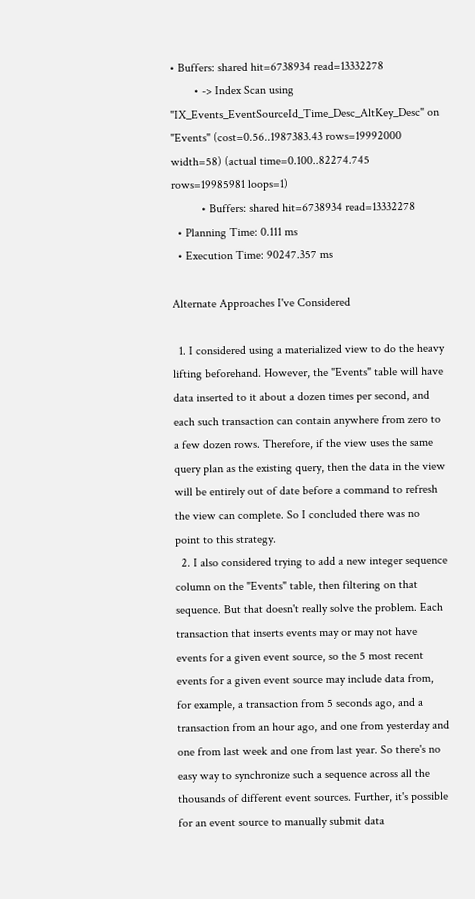• Buffers: shared hit=6738934 read=13332278
        • -> Index Scan using "IX_Events_EventSourceId_Time_Desc_AltKey_Desc" on "Events" (cost=0.56..1987383.43 rows=19992000 width=58) (actual time=0.100..82274.745 rows=19985981 loops=1)
          • Buffers: shared hit=6738934 read=13332278
  • Planning Time: 0.111 ms
  • Execution Time: 90247.357 ms

Alternate Approaches I've Considered

  1. I considered using a materialized view to do the heavy lifting beforehand. However, the "Events" table will have data inserted to it about a dozen times per second, and each such transaction can contain anywhere from zero to a few dozen rows. Therefore, if the view uses the same query plan as the existing query, then the data in the view will be entirely out of date before a command to refresh the view can complete. So I concluded there was no point to this strategy.
  2. I also considered trying to add a new integer sequence column on the "Events" table, then filtering on that sequence. But that doesn't really solve the problem. Each transaction that inserts events may or may not have events for a given event source, so the 5 most recent events for a given event source may include data from, for example, a transaction from 5 seconds ago, and a transaction from an hour ago, and one from yesterday and one from last week and one from last year. So there's no easy way to synchronize such a sequence across all the thousands of different event sources. Further, it's possible for an event source to manually submit data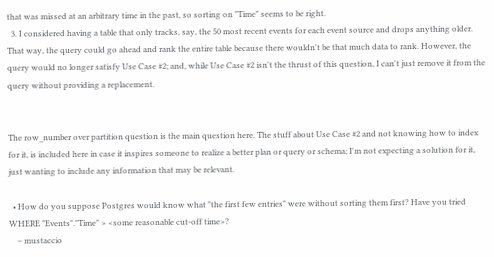that was missed at an arbitrary time in the past, so sorting on "Time" seems to be right.
  3. I considered having a table that only tracks, say, the 50 most recent events for each event source and drops anything older. That way, the query could go ahead and rank the entire table because there wouldn't be that much data to rank. However, the query would no longer satisfy Use Case #2; and, while Use Case #2 isn't the thrust of this question, I can't just remove it from the query without providing a replacement.


The row_number over partition question is the main question here. The stuff about Use Case #2 and not knowing how to index for it, is included here in case it inspires someone to realize a better plan or query or schema; I'm not expecting a solution for it, just wanting to include any information that may be relevant.

  • How do you suppose Postgres would know what "the first few entries" were without sorting them first? Have you tried WHERE "Events"."Time" > <some reasonable cut-off time>?
    – mustaccio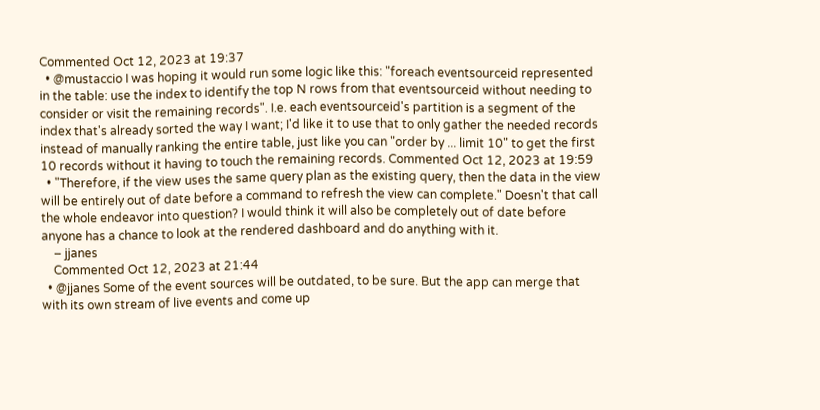Commented Oct 12, 2023 at 19:37
  • @mustaccio I was hoping it would run some logic like this: "foreach eventsourceid represented in the table: use the index to identify the top N rows from that eventsourceid without needing to consider or visit the remaining records". I.e. each eventsourceid's partition is a segment of the index that's already sorted the way I want; I'd like it to use that to only gather the needed records instead of manually ranking the entire table, just like you can "order by ... limit 10" to get the first 10 records without it having to touch the remaining records. Commented Oct 12, 2023 at 19:59
  • "Therefore, if the view uses the same query plan as the existing query, then the data in the view will be entirely out of date before a command to refresh the view can complete." Doesn't that call the whole endeavor into question? I would think it will also be completely out of date before anyone has a chance to look at the rendered dashboard and do anything with it.
    – jjanes
    Commented Oct 12, 2023 at 21:44
  • @jjanes Some of the event sources will be outdated, to be sure. But the app can merge that with its own stream of live events and come up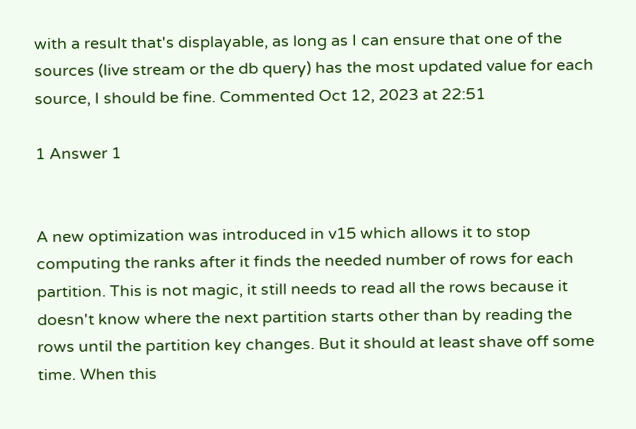with a result that's displayable, as long as I can ensure that one of the sources (live stream or the db query) has the most updated value for each source, I should be fine. Commented Oct 12, 2023 at 22:51

1 Answer 1


A new optimization was introduced in v15 which allows it to stop computing the ranks after it finds the needed number of rows for each partition. This is not magic, it still needs to read all the rows because it doesn't know where the next partition starts other than by reading the rows until the partition key changes. But it should at least shave off some time. When this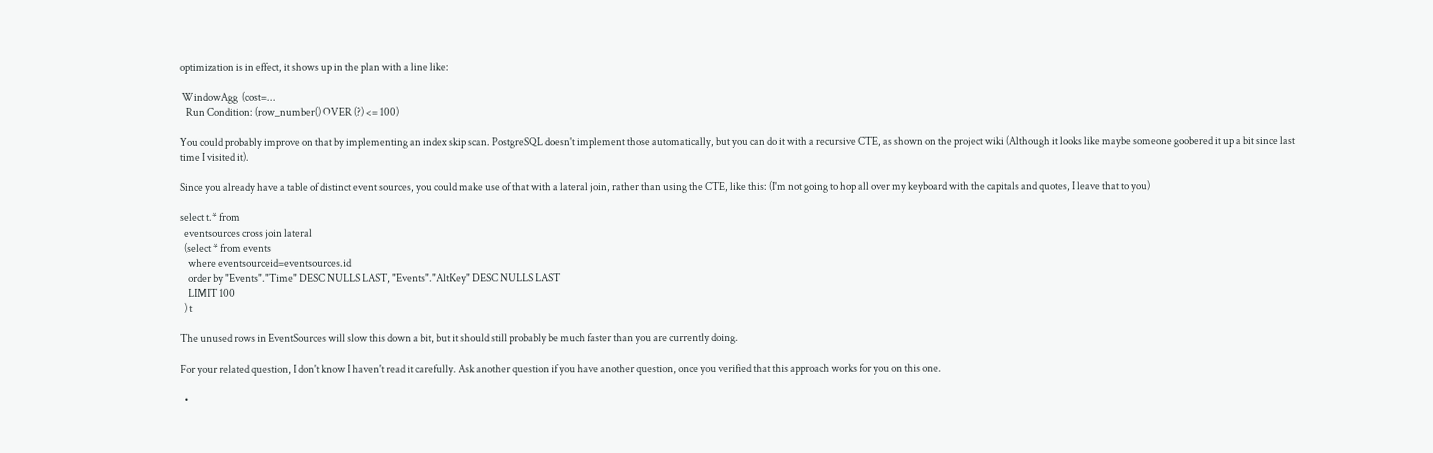optimization is in effect, it shows up in the plan with a line like:

 WindowAgg  (cost=...
   Run Condition: (row_number() OVER (?) <= 100)

You could probably improve on that by implementing an index skip scan. PostgreSQL doesn't implement those automatically, but you can do it with a recursive CTE, as shown on the project wiki (Although it looks like maybe someone goobered it up a bit since last time I visited it).

Since you already have a table of distinct event sources, you could make use of that with a lateral join, rather than using the CTE, like this: (I'm not going to hop all over my keyboard with the capitals and quotes, I leave that to you)

select t.* from
  eventsources cross join lateral
  (select * from events
    where eventsourceid=eventsources.id
    order by "Events"."Time" DESC NULLS LAST, "Events"."AltKey" DESC NULLS LAST
    LIMIT 100
  ) t

The unused rows in EventSources will slow this down a bit, but it should still probably be much faster than you are currently doing.

For your related question, I don't know I haven't read it carefully. Ask another question if you have another question, once you verified that this approach works for you on this one.

  •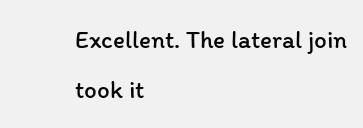Excellent. The lateral join took it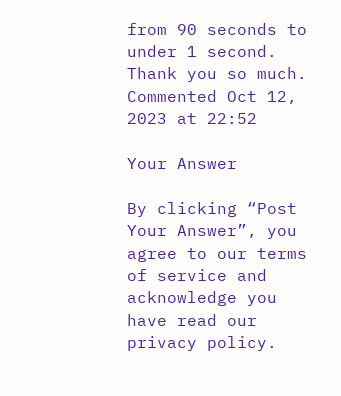from 90 seconds to under 1 second. Thank you so much. Commented Oct 12, 2023 at 22:52

Your Answer

By clicking “Post Your Answer”, you agree to our terms of service and acknowledge you have read our privacy policy.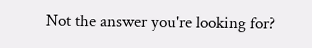Not the answer you're looking for?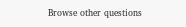Browse other questions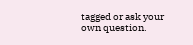tagged or ask your own question.